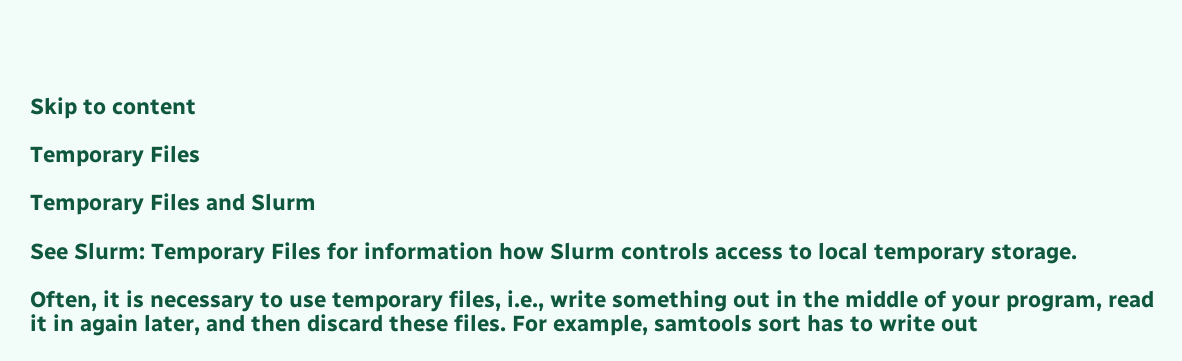Skip to content

Temporary Files

Temporary Files and Slurm

See Slurm: Temporary Files for information how Slurm controls access to local temporary storage.

Often, it is necessary to use temporary files, i.e., write something out in the middle of your program, read it in again later, and then discard these files. For example, samtools sort has to write out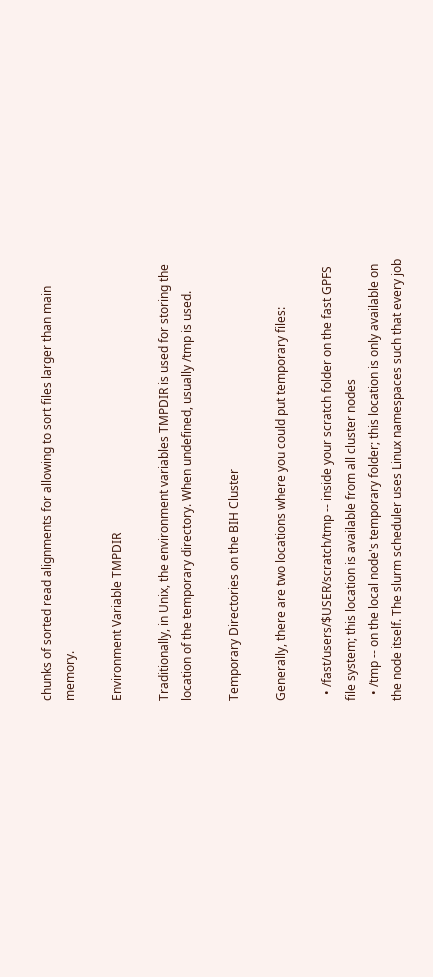chunks of sorted read alignments for allowing to sort files larger than main memory.

Environment Variable TMPDIR

Traditionally, in Unix, the environment variables TMPDIR is used for storing the location of the temporary directory. When undefined, usually /tmp is used.

Temporary Directories on the BIH Cluster

Generally, there are two locations where you could put temporary files:

  • /fast/users/$USER/scratch/tmp -- inside your scratch folder on the fast GPFS file system; this location is available from all cluster nodes
  • /tmp -- on the local node's temporary folder; this location is only available on the node itself. The slurm scheduler uses Linux namespaces such that every job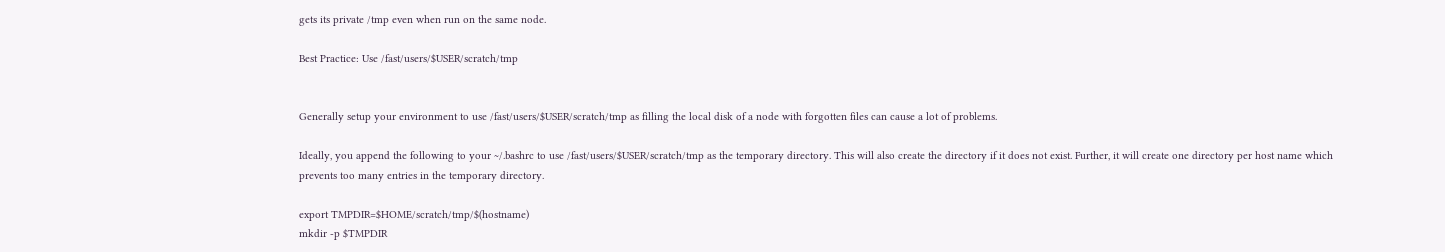gets its private /tmp even when run on the same node.

Best Practice: Use /fast/users/$USER/scratch/tmp


Generally setup your environment to use /fast/users/$USER/scratch/tmp as filling the local disk of a node with forgotten files can cause a lot of problems.

Ideally, you append the following to your ~/.bashrc to use /fast/users/$USER/scratch/tmp as the temporary directory. This will also create the directory if it does not exist. Further, it will create one directory per host name which prevents too many entries in the temporary directory.

export TMPDIR=$HOME/scratch/tmp/$(hostname)
mkdir -p $TMPDIR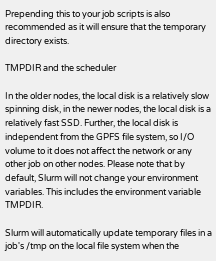Prepending this to your job scripts is also recommended as it will ensure that the temporary directory exists.

TMPDIR and the scheduler

In the older nodes, the local disk is a relatively slow spinning disk, in the newer nodes, the local disk is a relatively fast SSD. Further, the local disk is independent from the GPFS file system, so I/O volume to it does not affect the network or any other job on other nodes. Please note that by default, Slurm will not change your environment variables. This includes the environment variable TMPDIR.

Slurm will automatically update temporary files in a job's /tmp on the local file system when the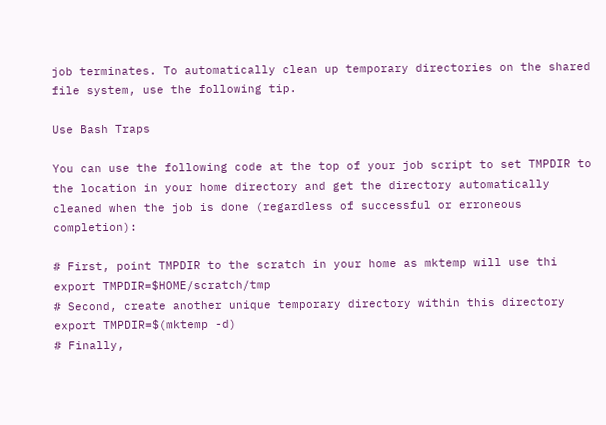job terminates. To automatically clean up temporary directories on the shared file system, use the following tip.

Use Bash Traps

You can use the following code at the top of your job script to set TMPDIR to the location in your home directory and get the directory automatically cleaned when the job is done (regardless of successful or erroneous completion):

# First, point TMPDIR to the scratch in your home as mktemp will use thi
export TMPDIR=$HOME/scratch/tmp
# Second, create another unique temporary directory within this directory
export TMPDIR=$(mktemp -d)
# Finally,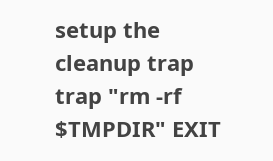setup the cleanup trap
trap "rm -rf $TMPDIR" EXIT